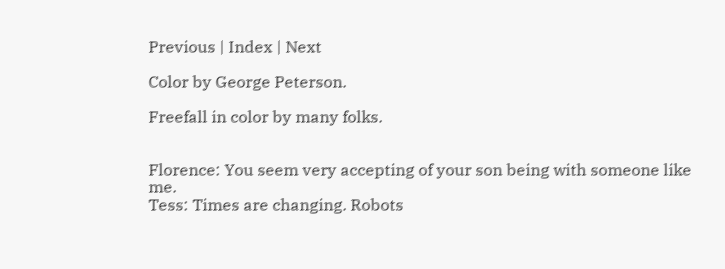Previous | Index | Next

Color by George Peterson.

Freefall in color by many folks.


Florence: You seem very accepting of your son being with someone like me.
Tess: Times are changing. Robots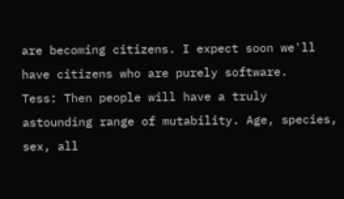are becoming citizens. I expect soon we'll have citizens who are purely software.
Tess: Then people will have a truly astounding range of mutability. Age, species, sex, all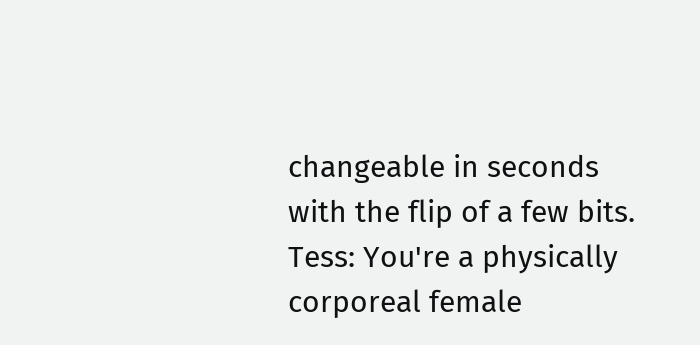changeable in seconds with the flip of a few bits.
Tess: You're a physically corporeal female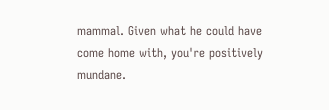mammal. Given what he could have come home with, you're positively mundane.